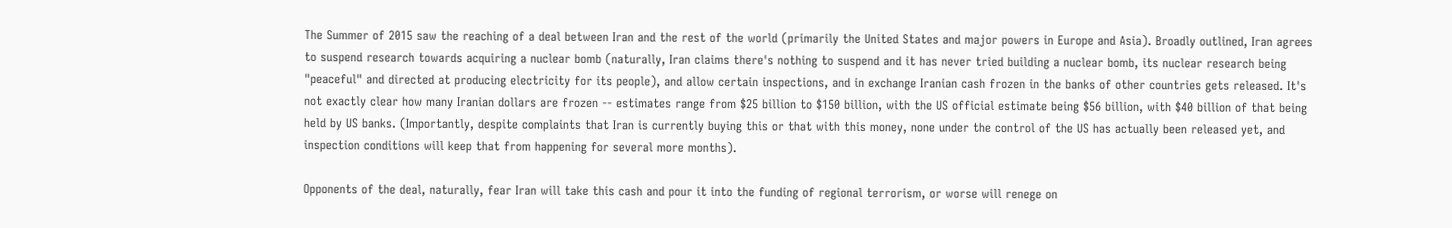The Summer of 2015 saw the reaching of a deal between Iran and the rest of the world (primarily the United States and major powers in Europe and Asia). Broadly outlined, Iran agrees to suspend research towards acquiring a nuclear bomb (naturally, Iran claims there's nothing to suspend and it has never tried building a nuclear bomb, its nuclear research being "peaceful" and directed at producing electricity for its people), and allow certain inspections, and in exchange Iranian cash frozen in the banks of other countries gets released. It's not exactly clear how many Iranian dollars are frozen -- estimates range from $25 billion to $150 billion, with the US official estimate being $56 billion, with $40 billion of that being held by US banks. (Importantly, despite complaints that Iran is currently buying this or that with this money, none under the control of the US has actually been released yet, and inspection conditions will keep that from happening for several more months).

Opponents of the deal, naturally, fear Iran will take this cash and pour it into the funding of regional terrorism, or worse will renege on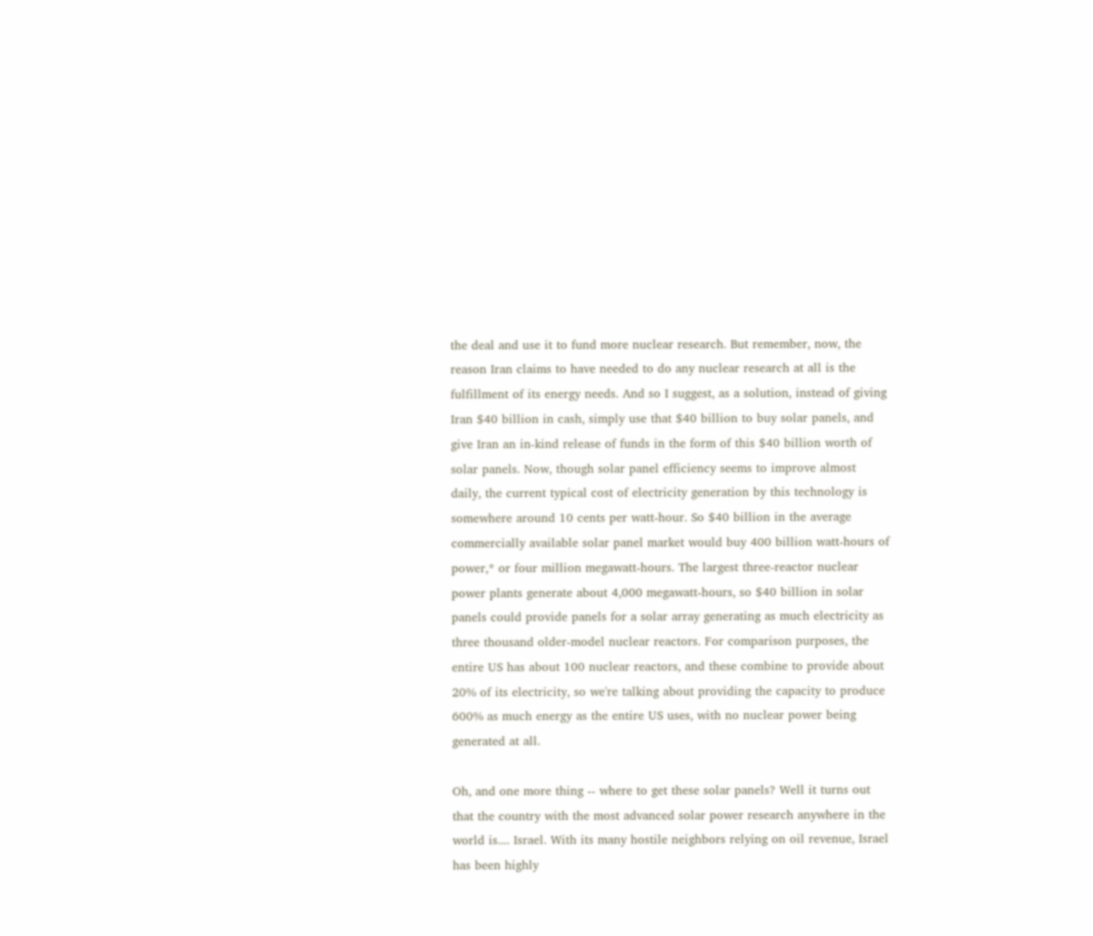the deal and use it to fund more nuclear research. But remember, now, the reason Iran claims to have needed to do any nuclear research at all is the fulfillment of its energy needs. And so I suggest, as a solution, instead of giving Iran $40 billion in cash, simply use that $40 billion to buy solar panels, and give Iran an in-kind release of funds in the form of this $40 billion worth of solar panels. Now, though solar panel efficiency seems to improve almost daily, the current typical cost of electricity generation by this technology is somewhere around 10 cents per watt-hour. So $40 billion in the average commercially available solar panel market would buy 400 billion watt-hours of power,* or four million megawatt-hours. The largest three-reactor nuclear power plants generate about 4,000 megawatt-hours, so $40 billion in solar panels could provide panels for a solar array generating as much electricity as three thousand older-model nuclear reactors. For comparison purposes, the entire US has about 100 nuclear reactors, and these combine to provide about 20% of its electricity, so we're talking about providing the capacity to produce 600% as much energy as the entire US uses, with no nuclear power being generated at all.

Oh, and one more thing -- where to get these solar panels? Well it turns out that the country with the most advanced solar power research anywhere in the world is.... Israel. With its many hostile neighbors relying on oil revenue, Israel has been highly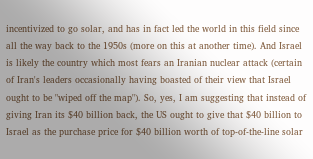incentivized to go solar, and has in fact led the world in this field since all the way back to the 1950s (more on this at another time). And Israel is likely the country which most fears an Iranian nuclear attack (certain of Iran's leaders occasionally having boasted of their view that Israel ought to be "wiped off the map"). So, yes, I am suggesting that instead of giving Iran its $40 billion back, the US ought to give that $40 billion to Israel as the purchase price for $40 billion worth of top-of-the-line solar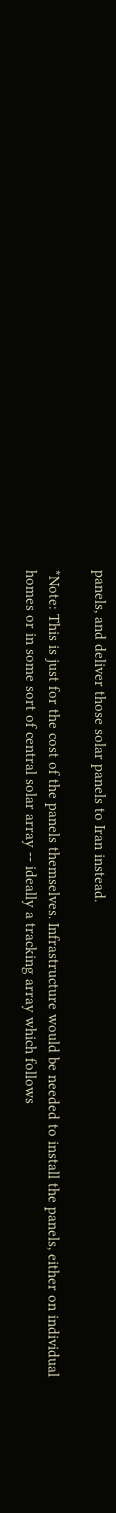panels, and deliver those solar panels to Iran instead.

*Note: This is just for the cost of the panels themselves. Infrastructure would be needed to install the panels, either on individual homes or in some sort of central solar array -- ideally a tracking array which follows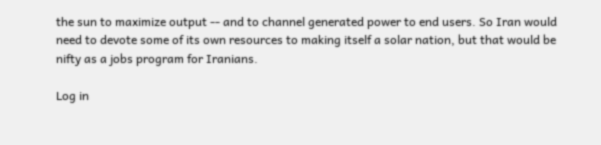the sun to maximize output -- and to channel generated power to end users. So Iran would need to devote some of its own resources to making itself a solar nation, but that would be nifty as a jobs program for Iranians.

Log in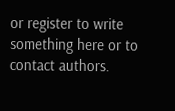or register to write something here or to contact authors.